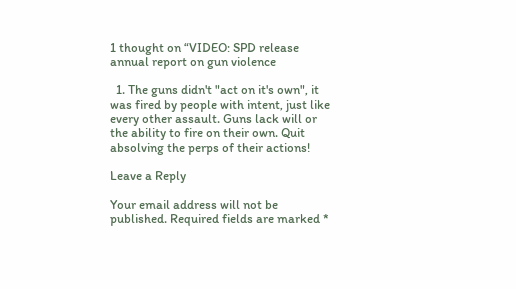1 thought on “VIDEO: SPD release annual report on gun violence

  1. The guns didn't "act on it's own", it was fired by people with intent, just like every other assault. Guns lack will or the ability to fire on their own. Quit absolving the perps of their actions!

Leave a Reply

Your email address will not be published. Required fields are marked *